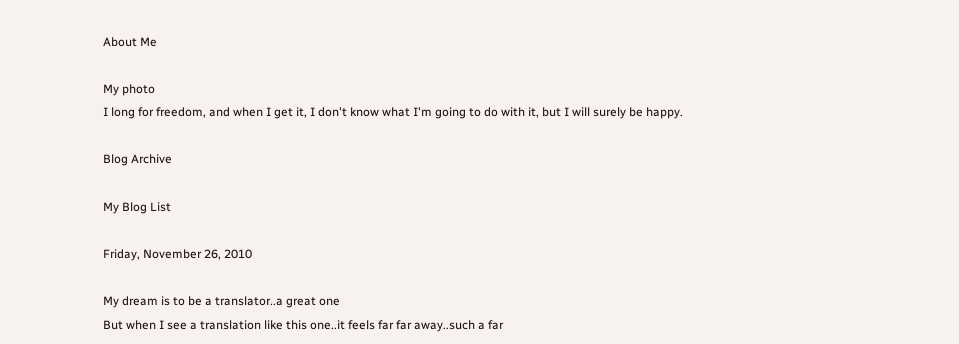About Me

My photo
I long for freedom, and when I get it, I don't know what I'm going to do with it, but I will surely be happy.

Blog Archive

My Blog List

Friday, November 26, 2010

My dream is to be a translator..a great one
But when I see a translation like this one..it feels far far away..such a far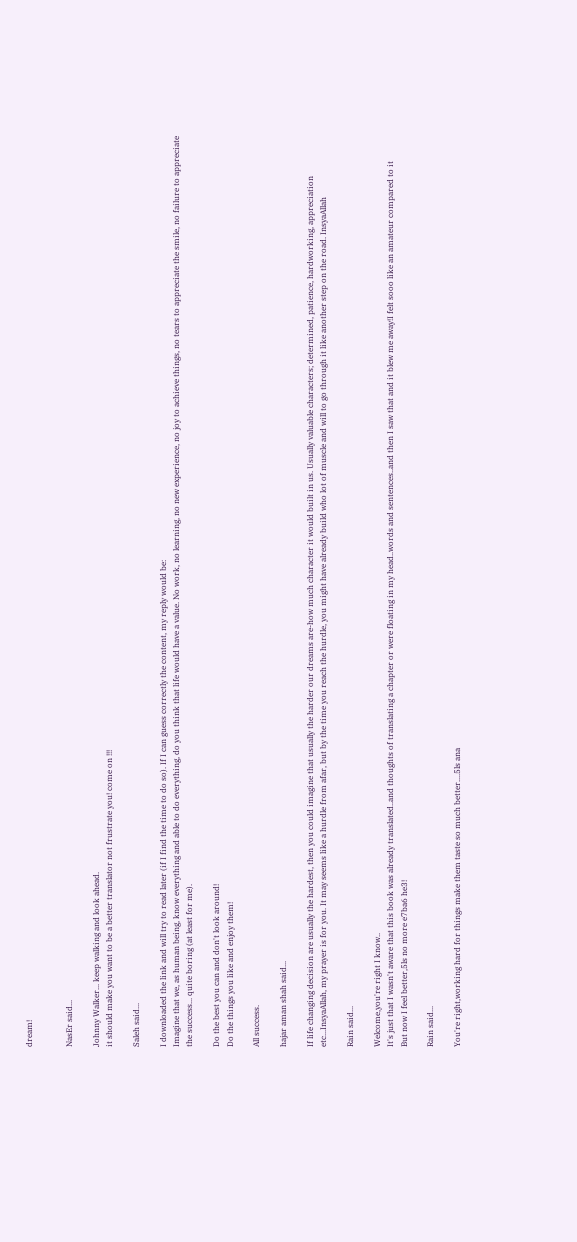dream!


NasEr said...

Johnny Walker... keep walking and look ahead.
it should make you want to be a better translator not frustrate you! come on !!!

Saleh said...

I downloaded the link and will try to read later (if I find the time to do so). If I can guess correctly the content, my reply would be:
Imagine that we, as human being, know everything and able to do everything, do you think that life would have a value. No work, no learning, no new experience, no joy to achieve things, no tears to appreciate the smile, no failure to appreciate the success... quite boring (at least for me).

Do the best you can and don't look around!
Do the things you like and enjoy them!

All success.

hajar aman shah said...

If life changing decision are usually the hardest, then you could imagine that usually the harder our dreams are-how much character it would built in us. Usually valuable characters; determined, patience, hardworking, appreciation etc...InsyaAllah, my prayer is for you. It may seems like a hurdle from afar, but by the time you reach the hurdle, you might have already build who lot of muscle and will to go through it like another step on the road. InsyaAllah

Rain said...

Welcome,you're right I know..
It's just that I wasn't aware that this book was already translated..and thoughts of translating a chapter or were floating in my head..words and sentences..and then I saw that and it blew me away!I felt sooo like an amateur compared to it
But now I feel better,5ls no more e7ba6 he3!

Rain said...

You're right,working hard for things make them taste so much better....5ls ana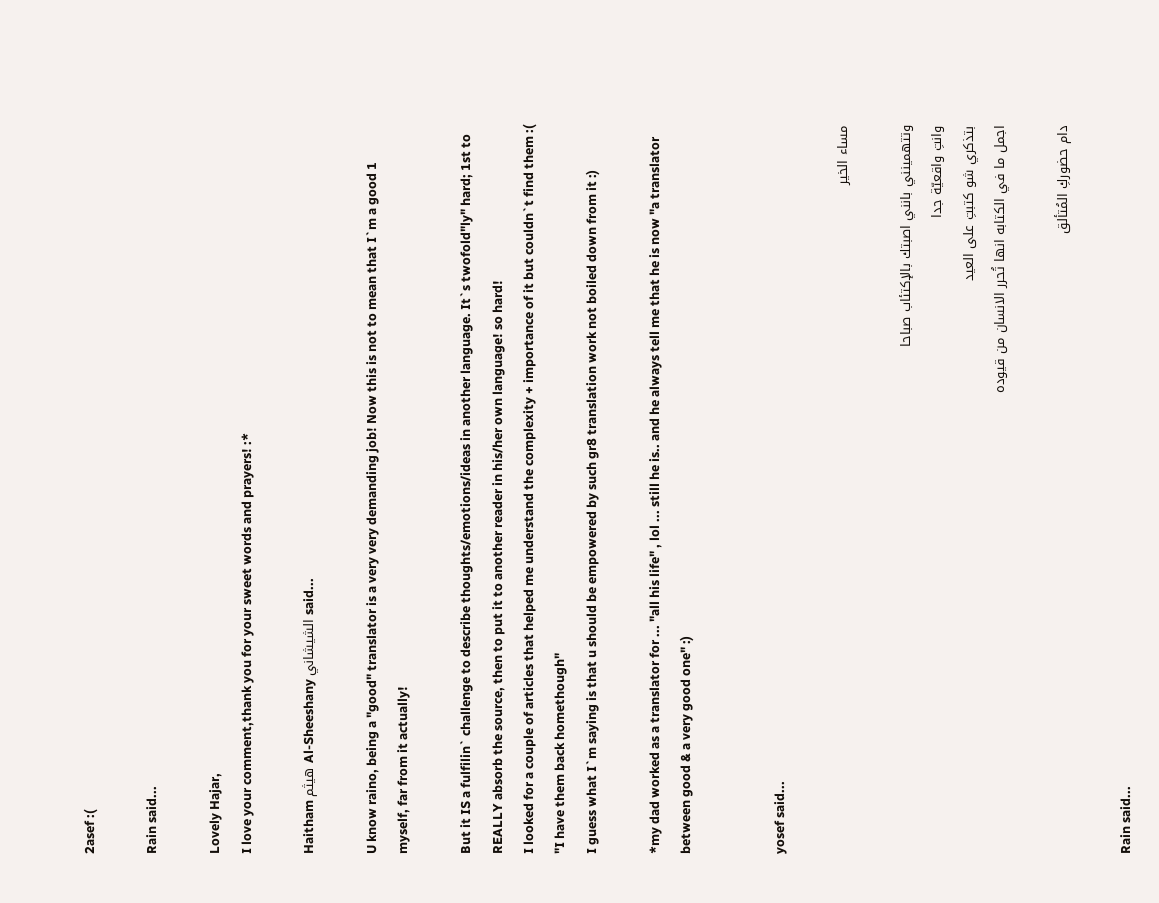2asef :(

Rain said...

Lovely Hajar,
I love your comment,thank you for your sweet words and prayers! :*

Haitham هيثم Al-Sheeshany الشيشاني said...

U know raino, being a "good" translator is a very very demanding job! Now this is not to mean that I`m a good 1 myself, far from it actually!

But it IS a fulfilin` challenge to describe thoughts/emotions/ideas in another language. It`s twofold"ly" hard; 1st to REALLY absorb the source, then to put it to another reader in his/her own language! so hard!
I looked for a couple of articles that helped me understand the complexity + importance of it but couldn`t find them :( "I have them back homethough"
I guess what I`m saying is that u should be empowered by such gr8 translation work not boiled down from it :)

*my dad worked as a translator for ... "all his life" , lol ... still he is.. and he always tell me that he is now "a translator between good & a very good one" :)


yosef said...

مساء الخير

وتتهمينني بانني اصبتك بالإكتئاب صباحا
وانتِ واقعيّة جدا
بتذكري شو كتبتِ على العيد
اجمل ما في الكتابه انها تُحرر الانسان من قيوده

دام حضوركِ المُتألق

Rain said...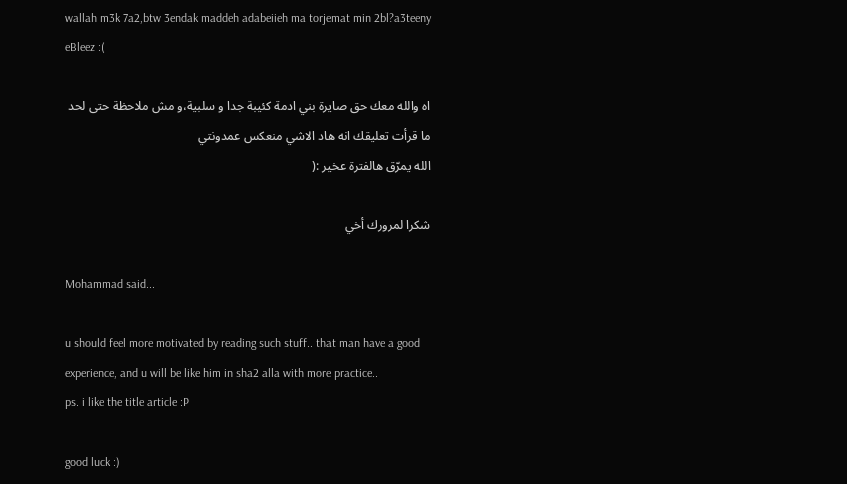wallah m3k 7a2,btw 3endak maddeh adabeiieh ma torjemat min 2bl?a3teeny eBleez :(

اه والله معك حق صايرة بني ادمة كئيبة جدا و سلبية،و مش ملاحظة حتى لحد ما قرأت تعليقك انه هاد الاشي منعكس عمدونتي
الله يمرّق هالفترة عخير :(

شكرا لمرورك أخي

Mohammad said...

u should feel more motivated by reading such stuff.. that man have a good experience, and u will be like him in sha2 alla with more practice..
ps. i like the title article :P

good luck :)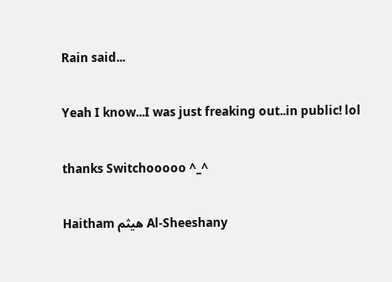Rain said...

Yeah I know...I was just freaking out..in public! lol

thanks Switchooooo ^_^

Haitham هيثم Al-Sheeshany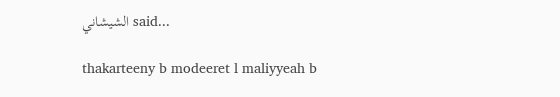الشيشاني said...

thakarteeny b modeeret l maliyyeah b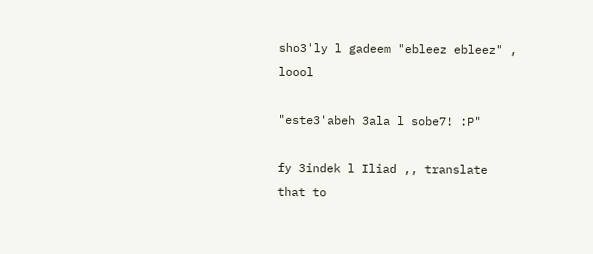sho3'ly l gadeem "ebleez ebleez" , loool

"este3'abeh 3ala l sobe7! :P"

fy 3indek l Iliad ,, translate that to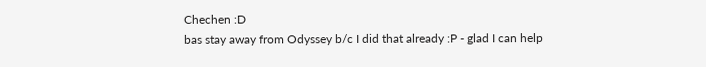Chechen :D
bas stay away from Odyssey b/c I did that already :P - glad I can help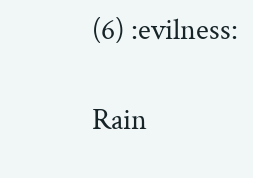(6) :evilness:

Rain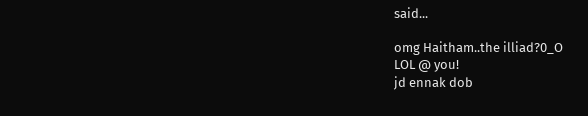said...

omg Haitham..the illiad?0_O
LOL @ you!
jd ennak dob